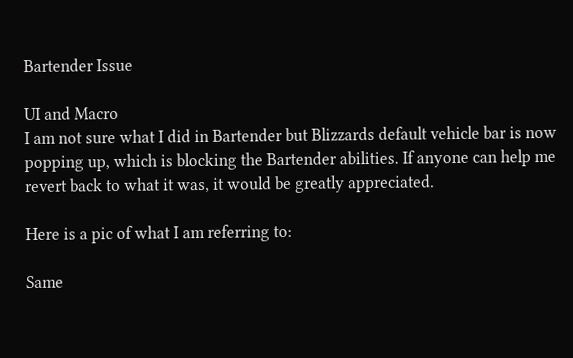Bartender Issue

UI and Macro
I am not sure what I did in Bartender but Blizzards default vehicle bar is now popping up, which is blocking the Bartender abilities. If anyone can help me revert back to what it was, it would be greatly appreciated.

Here is a pic of what I am referring to:

Same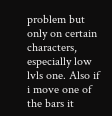problem but only on certain characters, especially low lvls one. Also if i move one of the bars it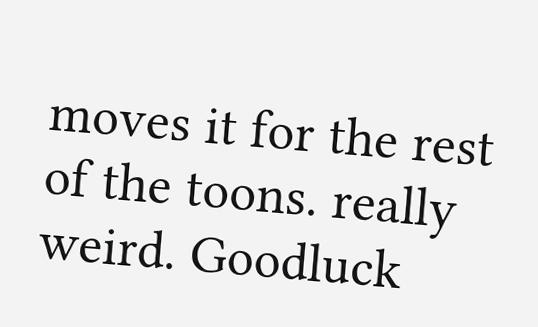moves it for the rest of the toons. really weird. Goodluck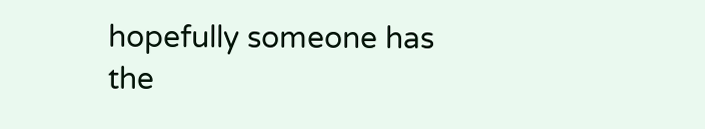hopefully someone has the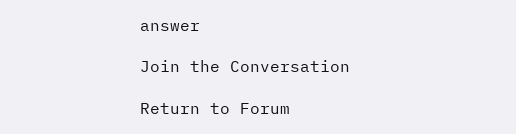answer

Join the Conversation

Return to Forum